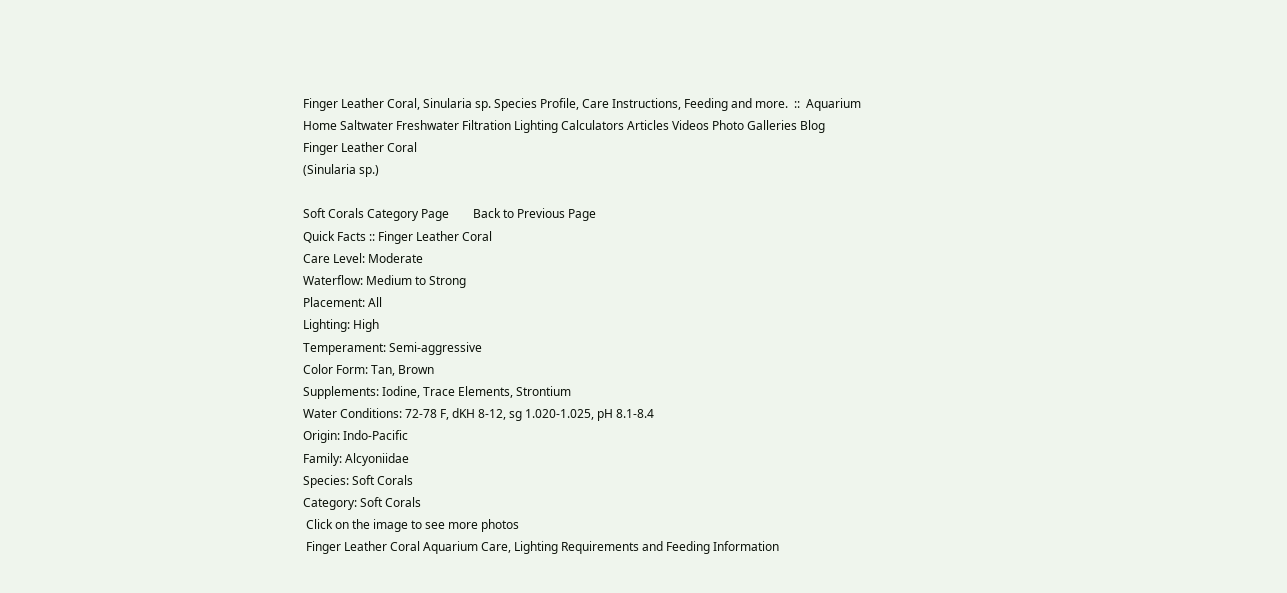Finger Leather Coral, Sinularia sp. Species Profile, Care Instructions, Feeding and more.  ::  Aquarium
Home Saltwater Freshwater Filtration Lighting Calculators Articles Videos Photo Galleries Blog
Finger Leather Coral
(Sinularia sp.)

Soft Corals Category Page        Back to Previous Page
Quick Facts :: Finger Leather Coral
Care Level: Moderate
Waterflow: Medium to Strong
Placement: All
Lighting: High
Temperament: Semi-aggressive
Color Form: Tan, Brown
Supplements: Iodine, Trace Elements, Strontium
Water Conditions: 72-78 F, dKH 8-12, sg 1.020-1.025, pH 8.1-8.4
Origin: Indo-Pacific
Family: Alcyoniidae
Species: Soft Corals
Category: Soft Corals
 Click on the image to see more photos
 Finger Leather Coral Aquarium Care, Lighting Requirements and Feeding Information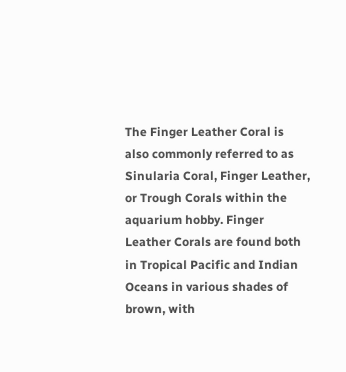The Finger Leather Coral is also commonly referred to as Sinularia Coral, Finger Leather, or Trough Corals within the aquarium hobby. Finger Leather Corals are found both in Tropical Pacific and Indian Oceans in various shades of brown, with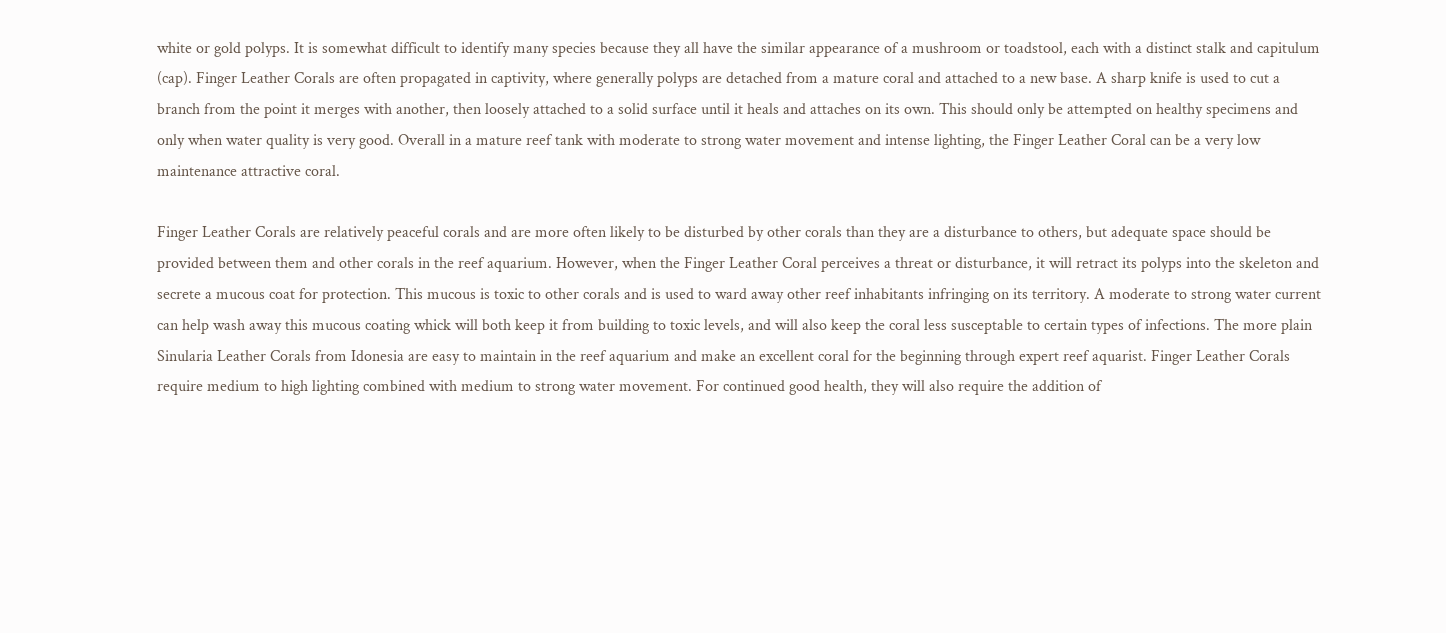white or gold polyps. It is somewhat difficult to identify many species because they all have the similar appearance of a mushroom or toadstool, each with a distinct stalk and capitulum (cap). Finger Leather Corals are often propagated in captivity, where generally polyps are detached from a mature coral and attached to a new base. A sharp knife is used to cut a branch from the point it merges with another, then loosely attached to a solid surface until it heals and attaches on its own. This should only be attempted on healthy specimens and only when water quality is very good. Overall in a mature reef tank with moderate to strong water movement and intense lighting, the Finger Leather Coral can be a very low maintenance attractive coral.

Finger Leather Corals are relatively peaceful corals and are more often likely to be disturbed by other corals than they are a disturbance to others, but adequate space should be provided between them and other corals in the reef aquarium. However, when the Finger Leather Coral perceives a threat or disturbance, it will retract its polyps into the skeleton and secrete a mucous coat for protection. This mucous is toxic to other corals and is used to ward away other reef inhabitants infringing on its territory. A moderate to strong water current can help wash away this mucous coating whick will both keep it from building to toxic levels, and will also keep the coral less susceptable to certain types of infections. The more plain Sinularia Leather Corals from Idonesia are easy to maintain in the reef aquarium and make an excellent coral for the beginning through expert reef aquarist. Finger Leather Corals require medium to high lighting combined with medium to strong water movement. For continued good health, they will also require the addition of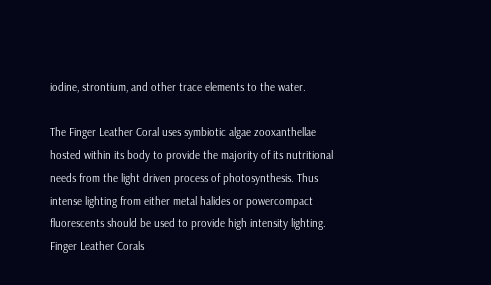iodine, strontium, and other trace elements to the water.

The Finger Leather Coral uses symbiotic algae zooxanthellae hosted within its body to provide the majority of its nutritional needs from the light driven process of photosynthesis. Thus intense lighting from either metal halides or powercompact fluorescents should be used to provide high intensity lighting. Finger Leather Corals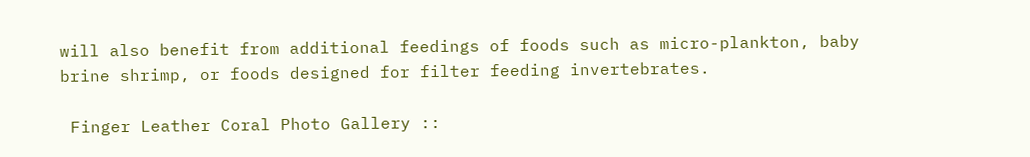will also benefit from additional feedings of foods such as micro-plankton, baby brine shrimp, or foods designed for filter feeding invertebrates.

 Finger Leather Coral Photo Gallery ::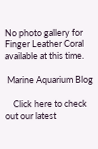No photo gallery for Finger Leather Coral available at this time.

 Marine Aquarium Blog

    Click here to check out our latest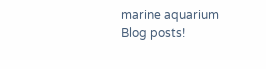marine aquarium Blog posts!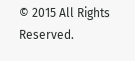© 2015 All Rights Reserved.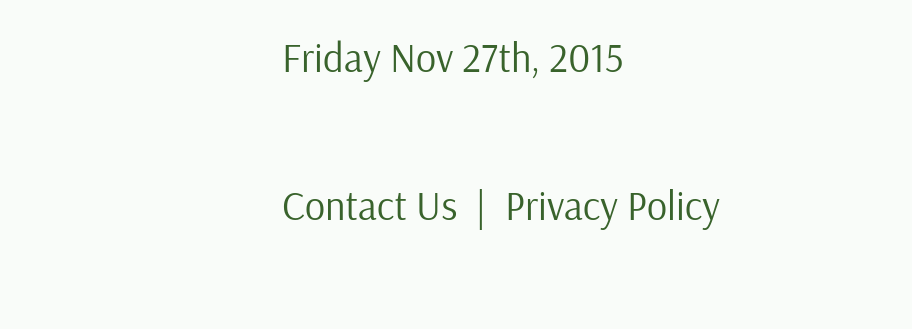Friday Nov 27th, 2015

Contact Us  |  Privacy Policy